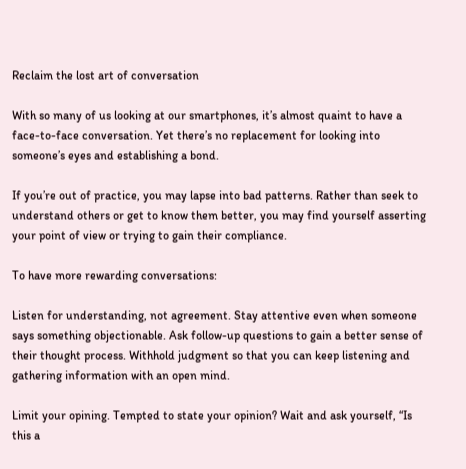Reclaim the lost art of conversation

With so many of us looking at our smartphones, it’s almost quaint to have a face-to-face conversation. Yet there’s no replacement for looking into someone’s eyes and establishing a bond.

If you’re out of practice, you may lapse into bad patterns. Rather than seek to understand others or get to know them better, you may find yourself asserting your point of view or trying to gain their compliance.

To have more rewarding conversations:

Listen for understanding, not agreement. Stay attentive even when someone says something objectionable. Ask follow-up questions to gain a better sense of their thought process. Withhold judgment so that you can keep listening and gathering information with an open mind.

Limit your opining. Tempted to state your opinion? Wait and ask yourself, “Is this a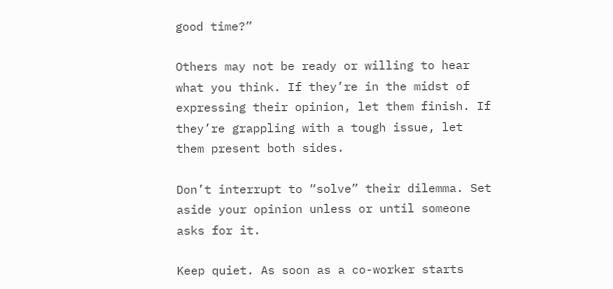good time?”

Others may not be ready or willing to hear what you think. If they’re in the midst of expressing their opinion, let them finish. If they’re grappling with a tough issue, let them present both sides.

Don’t interrupt to “solve” their dilemma. Set aside your opinion unless or until someone asks for it.

Keep quiet. As soon as a co-worker starts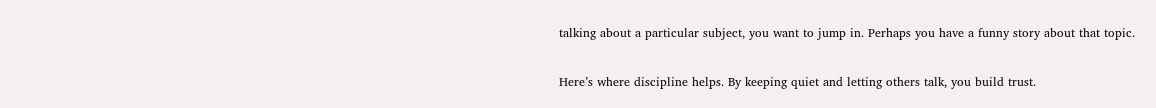talking about a particular subject, you want to jump in. Perhaps you have a funny story about that topic.

Here’s where discipline helps. By keeping quiet and letting others talk, you build trust.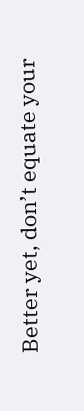Better yet, don’t equate your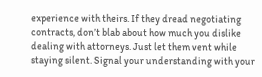experience with theirs. If they dread negotiating contracts, don’t blab about how much you dislike dealing with attorneys. Just let them vent while staying silent. Signal your understanding with your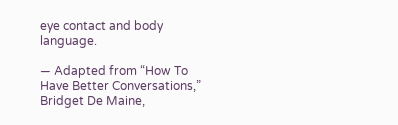eye contact and body language.

— Adapted from “How To Have Better Conversations,” Bridget De Maine,